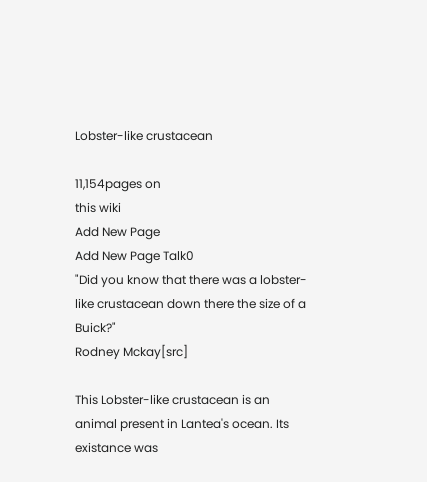Lobster-like crustacean

11,154pages on
this wiki
Add New Page
Add New Page Talk0
"Did you know that there was a lobster-like crustacean down there the size of a Buick?"
Rodney Mckay[src]

This Lobster-like crustacean is an animal present in Lantea's ocean. Its existance was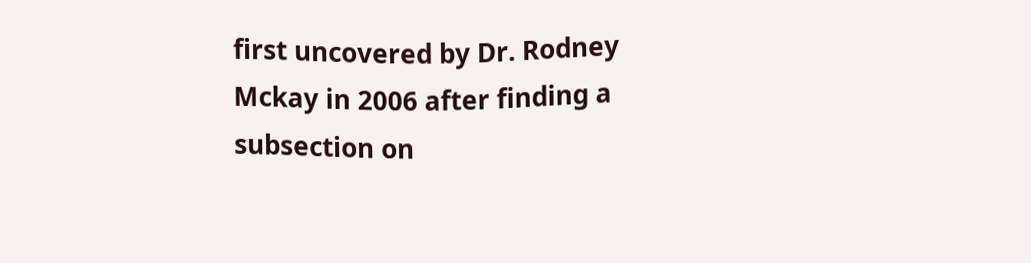first uncovered by Dr. Rodney Mckay in 2006 after finding a subsection on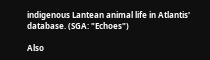indigenous Lantean animal life in Atlantis' database. (SGA: "Echoes")

Also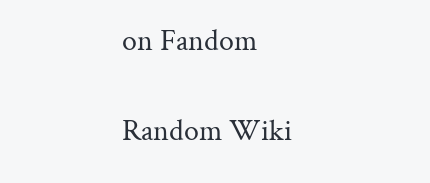on Fandom

Random Wiki